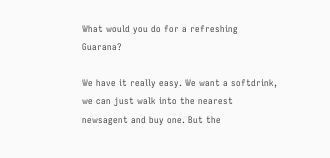What would you do for a refreshing Guarana?

We have it really easy. We want a softdrink, we can just walk into the nearest newsagent and buy one. But the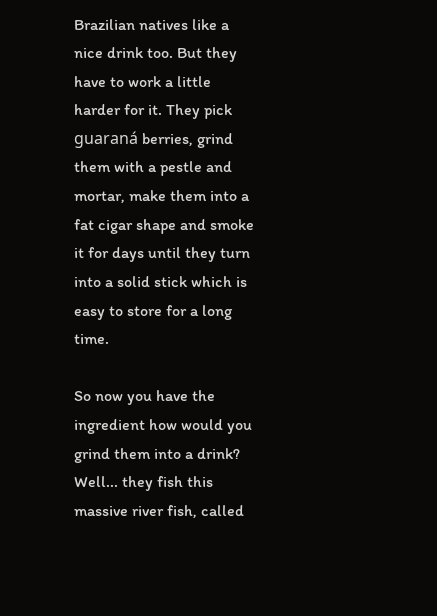Brazilian natives like a nice drink too. But they have to work a little harder for it. They pick guaraná berries, grind them with a pestle and mortar, make them into a fat cigar shape and smoke it for days until they turn into a solid stick which is easy to store for a long time.

So now you have the ingredient how would you grind them into a drink? Well... they fish this massive river fish, called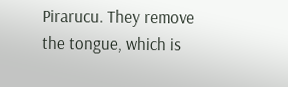Pirarucu. They remove the tongue, which is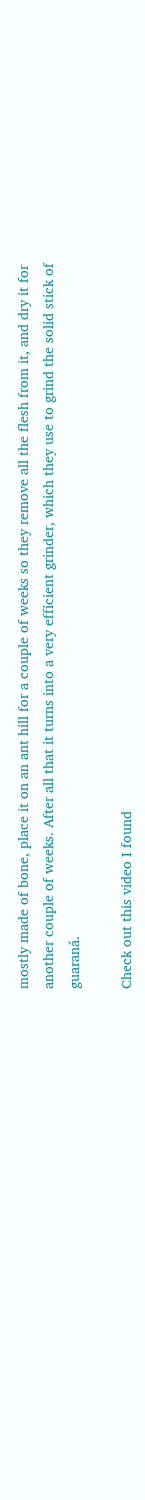mostly made of bone, place it on an ant hill for a couple of weeks so they remove all the flesh from it, and dry it for another couple of weeks. After all that it turns into a very efficient grinder, which they use to grind the solid stick of guaraná.

Check out this video I found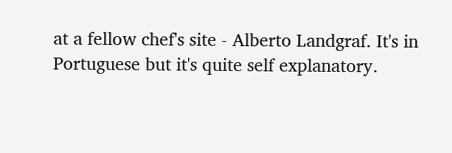at a fellow chef's site - Alberto Landgraf. It's in Portuguese but it's quite self explanatory.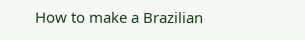How to make a Brazilian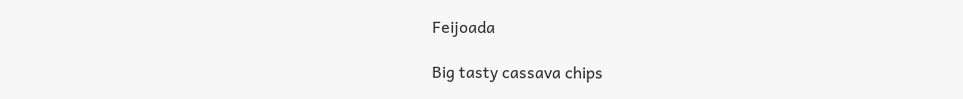Feijoada

Big tasty cassava chips